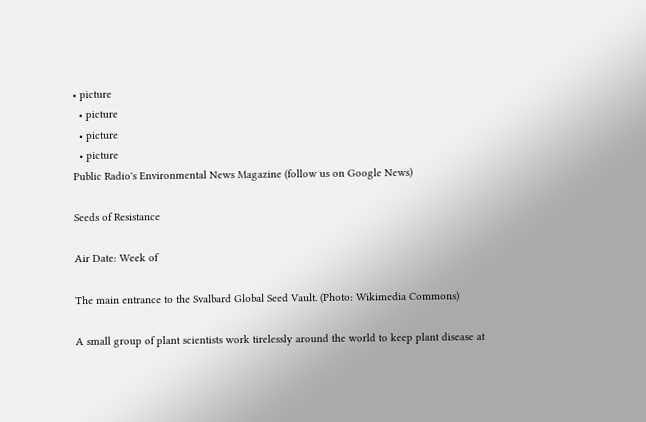• picture
  • picture
  • picture
  • picture
Public Radio's Environmental News Magazine (follow us on Google News)

Seeds of Resistance

Air Date: Week of

The main entrance to the Svalbard Global Seed Vault. (Photo: Wikimedia Commons)

A small group of plant scientists work tirelessly around the world to keep plant disease at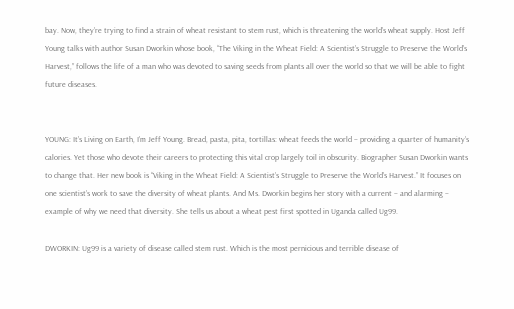bay. Now, they’re trying to find a strain of wheat resistant to stem rust, which is threatening the world’s wheat supply. Host Jeff Young talks with author Susan Dworkin whose book, “The Viking in the Wheat Field: A Scientist’s Struggle to Preserve the World’s Harvest,” follows the life of a man who was devoted to saving seeds from plants all over the world so that we will be able to fight future diseases.


YOUNG: It’s Living on Earth, I’m Jeff Young. Bread, pasta, pita, tortillas: wheat feeds the world – providing a quarter of humanity’s calories. Yet those who devote their careers to protecting this vital crop largely toil in obscurity. Biographer Susan Dworkin wants to change that. Her new book is “Viking in the Wheat Field: A Scientist’s Struggle to Preserve the World’s Harvest.” It focuses on one scientist’s work to save the diversity of wheat plants. And Ms. Dworkin begins her story with a current – and alarming – example of why we need that diversity. She tells us about a wheat pest first spotted in Uganda called Ug99.

DWORKIN: Ug99 is a variety of disease called stem rust. Which is the most pernicious and terrible disease of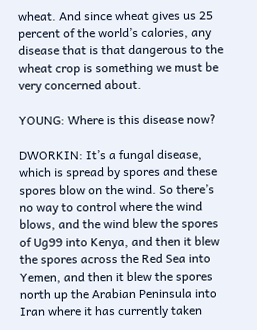wheat. And since wheat gives us 25 percent of the world’s calories, any disease that is that dangerous to the wheat crop is something we must be very concerned about.

YOUNG: Where is this disease now?

DWORKIN: It’s a fungal disease, which is spread by spores and these spores blow on the wind. So there’s no way to control where the wind blows, and the wind blew the spores of Ug99 into Kenya, and then it blew the spores across the Red Sea into Yemen, and then it blew the spores north up the Arabian Peninsula into Iran where it has currently taken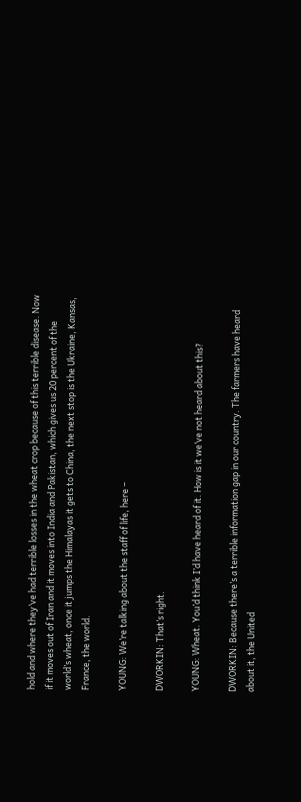hold and where they’ve had terrible losses in the wheat crop because of this terrible disease. Now if it moves out of Iran and it moves into India and Pakistan, which gives us 20 percent of the world’s wheat, once it jumps the Himalayas it gets to China, the next stop is the Ukraine, Kansas, France, the world.

YOUNG: We’re talking about the staff of life, here –

DWORKIN: That’s right.

YOUNG: Wheat. You’d think I’d have heard of it. How is it we’ve not heard about this?

DWORKIN: Because there’s a terrible information gap in our country. The farmers have heard about it, the United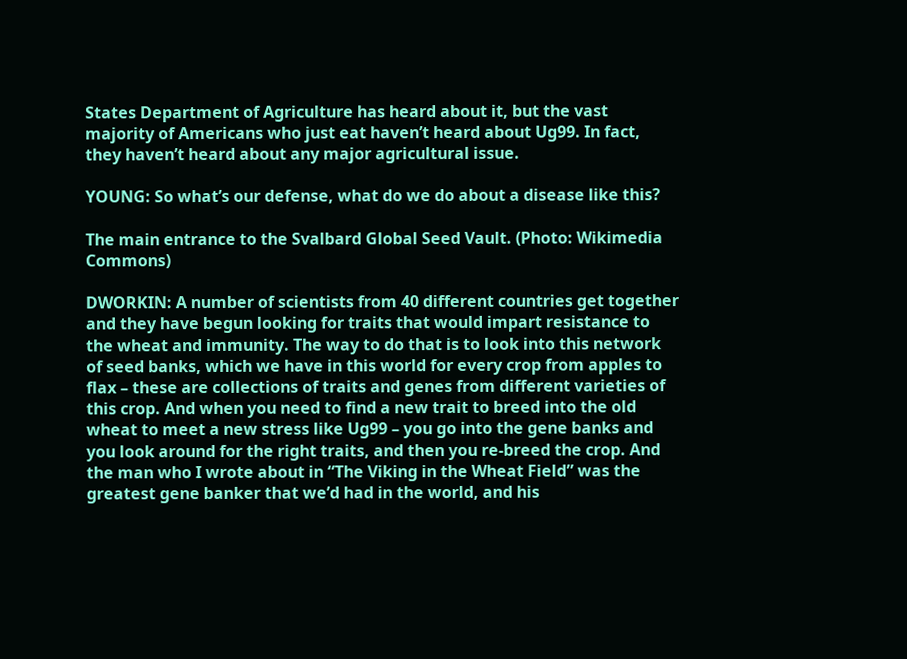States Department of Agriculture has heard about it, but the vast majority of Americans who just eat haven’t heard about Ug99. In fact, they haven’t heard about any major agricultural issue.

YOUNG: So what’s our defense, what do we do about a disease like this?

The main entrance to the Svalbard Global Seed Vault. (Photo: Wikimedia Commons)

DWORKIN: A number of scientists from 40 different countries get together and they have begun looking for traits that would impart resistance to the wheat and immunity. The way to do that is to look into this network of seed banks, which we have in this world for every crop from apples to flax – these are collections of traits and genes from different varieties of this crop. And when you need to find a new trait to breed into the old wheat to meet a new stress like Ug99 – you go into the gene banks and you look around for the right traits, and then you re-breed the crop. And the man who I wrote about in “The Viking in the Wheat Field” was the greatest gene banker that we’d had in the world, and his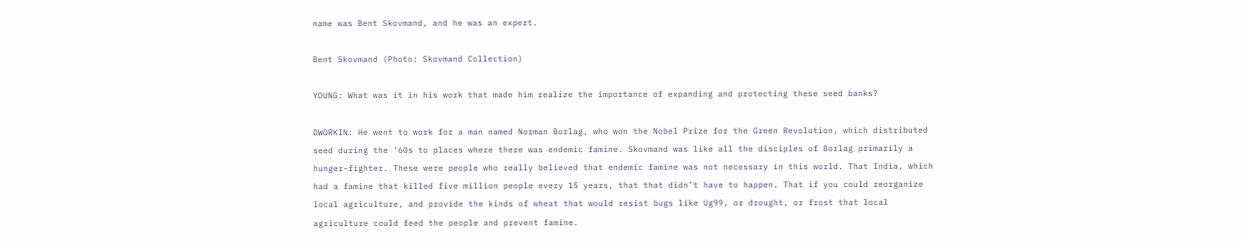name was Bent Skovmand, and he was an expert.

Bent Skovmand (Photo: Skovmand Collection)

YOUNG: What was it in his work that made him realize the importance of expanding and protecting these seed banks?

DWORKIN: He went to work for a man named Norman Borlag, who won the Nobel Prize for the Green Revolution, which distributed seed during the ‘60s to places where there was endemic famine. Skovmand was like all the disciples of Borlag primarily a hunger-fighter. These were people who really believed that endemic famine was not necessary in this world. That India, which had a famine that killed five million people every 15 years, that that didn’t have to happen. That if you could reorganize local agriculture, and provide the kinds of wheat that would resist bugs like Ug99, or drought, or frost that local agriculture could feed the people and prevent famine.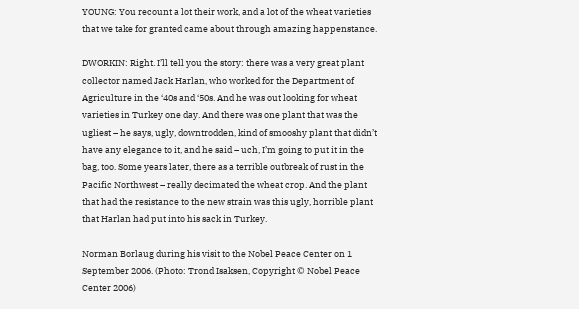YOUNG: You recount a lot their work, and a lot of the wheat varieties that we take for granted came about through amazing happenstance.

DWORKIN: Right. I’ll tell you the story: there was a very great plant collector named Jack Harlan, who worked for the Department of Agriculture in the ‘40s and ‘50s. And he was out looking for wheat varieties in Turkey one day. And there was one plant that was the ugliest – he says, ugly, downtrodden, kind of smooshy plant that didn’t have any elegance to it, and he said – uch, I’m going to put it in the bag, too. Some years later, there as a terrible outbreak of rust in the Pacific Northwest – really decimated the wheat crop. And the plant that had the resistance to the new strain was this ugly, horrible plant that Harlan had put into his sack in Turkey.

Norman Borlaug during his visit to the Nobel Peace Center on 1 September 2006. (Photo: Trond Isaksen, Copyright © Nobel Peace Center 2006)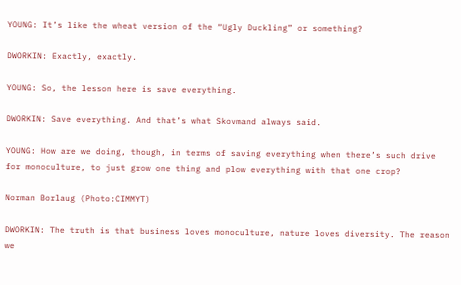YOUNG: It’s like the wheat version of the “Ugly Duckling” or something?

DWORKIN: Exactly, exactly.

YOUNG: So, the lesson here is save everything.

DWORKIN: Save everything. And that’s what Skovmand always said.

YOUNG: How are we doing, though, in terms of saving everything when there’s such drive for monoculture, to just grow one thing and plow everything with that one crop?

Norman Borlaug (Photo:CIMMYT)

DWORKIN: The truth is that business loves monoculture, nature loves diversity. The reason we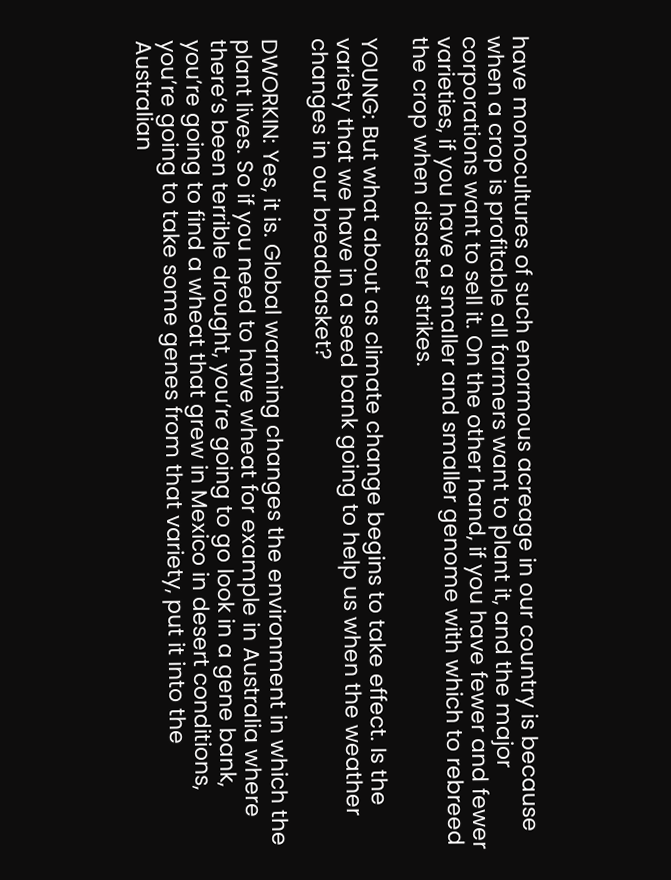have monocultures of such enormous acreage in our country is because when a crop is profitable all farmers want to plant it, and the major corporations want to sell it. On the other hand, if you have fewer and fewer varieties, if you have a smaller and smaller genome with which to rebreed the crop when disaster strikes.

YOUNG: But what about as climate change begins to take effect. Is the variety that we have in a seed bank going to help us when the weather changes in our breadbasket?

DWORKIN: Yes, it is. Global warming changes the environment in which the plant lives. So if you need to have wheat for example in Australia where there’s been terrible drought, you’re going to go look in a gene bank, you’re going to find a wheat that grew in Mexico in desert conditions, you’re going to take some genes from that variety, put it into the Australian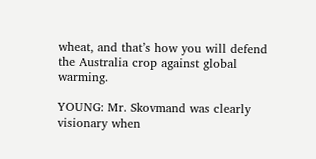wheat, and that’s how you will defend the Australia crop against global warming.

YOUNG: Mr. Skovmand was clearly visionary when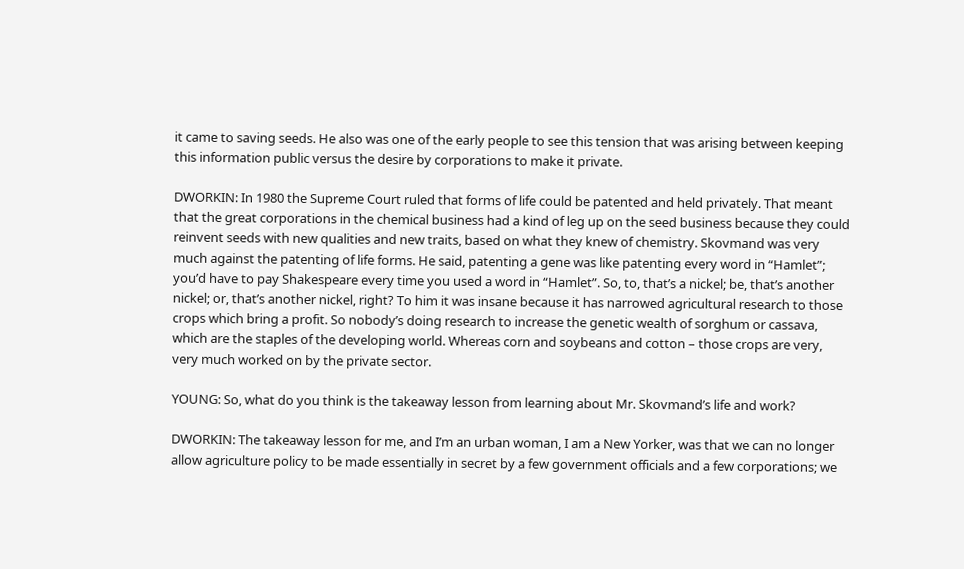it came to saving seeds. He also was one of the early people to see this tension that was arising between keeping this information public versus the desire by corporations to make it private.

DWORKIN: In 1980 the Supreme Court ruled that forms of life could be patented and held privately. That meant that the great corporations in the chemical business had a kind of leg up on the seed business because they could reinvent seeds with new qualities and new traits, based on what they knew of chemistry. Skovmand was very much against the patenting of life forms. He said, patenting a gene was like patenting every word in “Hamlet”; you’d have to pay Shakespeare every time you used a word in “Hamlet”. So, to, that’s a nickel; be, that’s another nickel; or, that’s another nickel, right? To him it was insane because it has narrowed agricultural research to those crops which bring a profit. So nobody’s doing research to increase the genetic wealth of sorghum or cassava, which are the staples of the developing world. Whereas corn and soybeans and cotton – those crops are very, very much worked on by the private sector.

YOUNG: So, what do you think is the takeaway lesson from learning about Mr. Skovmand’s life and work?

DWORKIN: The takeaway lesson for me, and I’m an urban woman, I am a New Yorker, was that we can no longer allow agriculture policy to be made essentially in secret by a few government officials and a few corporations; we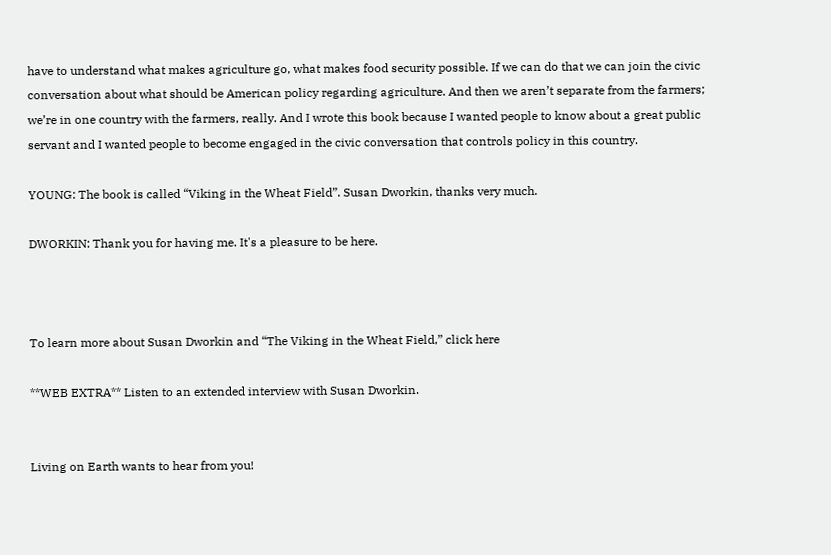have to understand what makes agriculture go, what makes food security possible. If we can do that we can join the civic conversation about what should be American policy regarding agriculture. And then we aren’t separate from the farmers; we’re in one country with the farmers, really. And I wrote this book because I wanted people to know about a great public servant and I wanted people to become engaged in the civic conversation that controls policy in this country.

YOUNG: The book is called “Viking in the Wheat Field”. Susan Dworkin, thanks very much.

DWORKIN: Thank you for having me. It's a pleasure to be here.



To learn more about Susan Dworkin and “The Viking in the Wheat Field,” click here

**WEB EXTRA** Listen to an extended interview with Susan Dworkin.


Living on Earth wants to hear from you!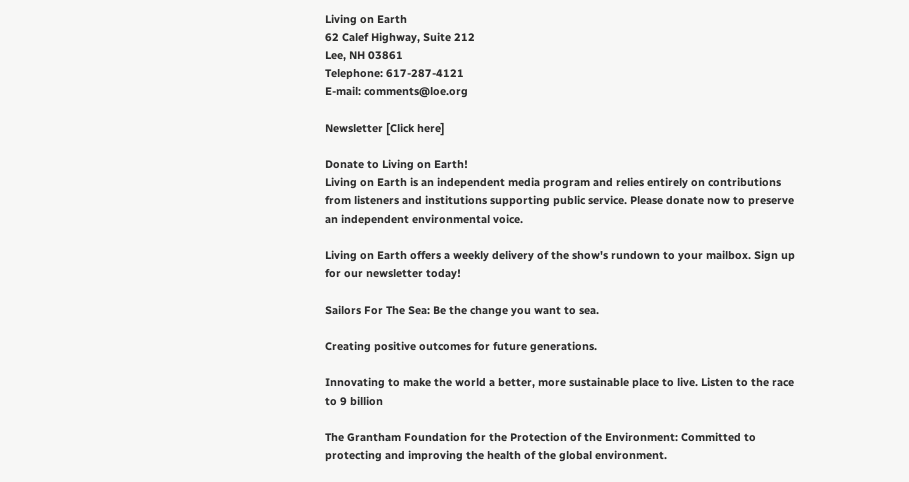Living on Earth
62 Calef Highway, Suite 212
Lee, NH 03861
Telephone: 617-287-4121
E-mail: comments@loe.org

Newsletter [Click here]

Donate to Living on Earth!
Living on Earth is an independent media program and relies entirely on contributions from listeners and institutions supporting public service. Please donate now to preserve an independent environmental voice.

Living on Earth offers a weekly delivery of the show's rundown to your mailbox. Sign up for our newsletter today!

Sailors For The Sea: Be the change you want to sea.

Creating positive outcomes for future generations.

Innovating to make the world a better, more sustainable place to live. Listen to the race to 9 billion

The Grantham Foundation for the Protection of the Environment: Committed to protecting and improving the health of the global environment.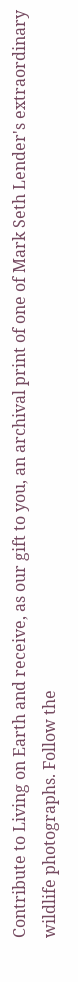Contribute to Living on Earth and receive, as our gift to you, an archival print of one of Mark Seth Lender's extraordinary wildlife photographs. Follow the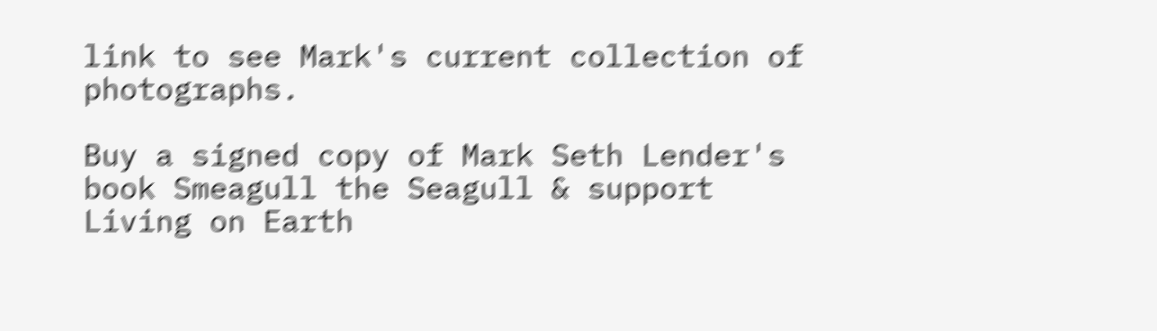link to see Mark's current collection of photographs.

Buy a signed copy of Mark Seth Lender's book Smeagull the Seagull & support Living on Earth